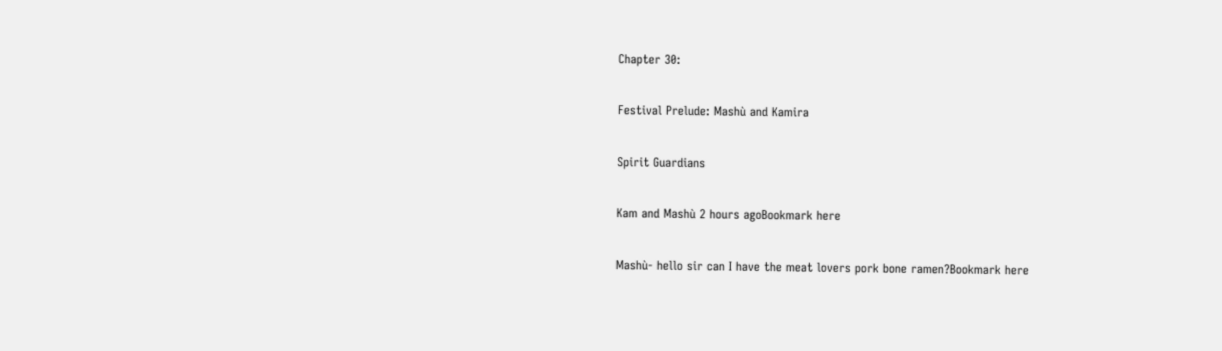Chapter 30:

Festival Prelude: Mashù and Kamira

Spirit Guardians

Kam and Mashù 2 hours agoBookmark here

Mashù- hello sir can I have the meat lovers pork bone ramen?Bookmark here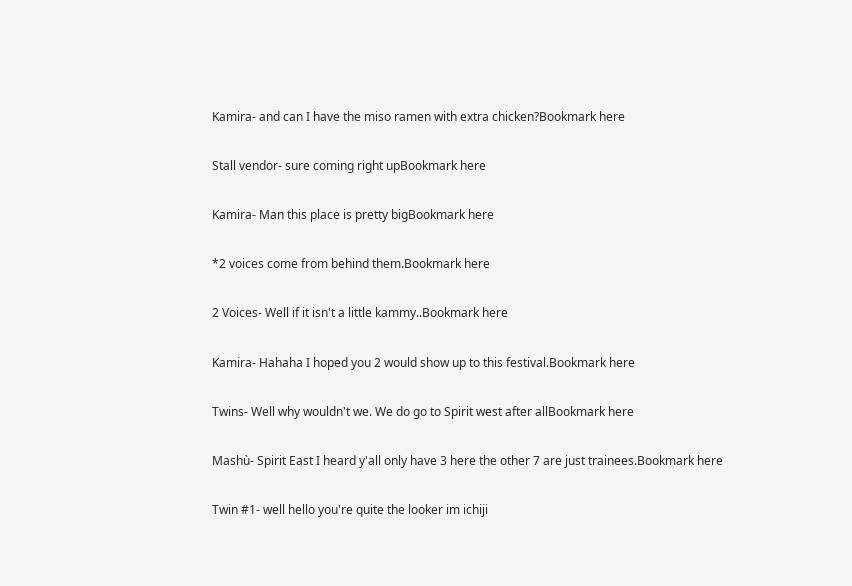Kamira- and can I have the miso ramen with extra chicken?Bookmark here

Stall vendor- sure coming right upBookmark here

Kamira- Man this place is pretty bigBookmark here

*2 voices come from behind them.Bookmark here

2 Voices- Well if it isn't a little kammy..Bookmark here

Kamira- Hahaha I hoped you 2 would show up to this festival.Bookmark here

Twins- Well why wouldn't we. We do go to Spirit west after allBookmark here

Mashù- Spirit East I heard y'all only have 3 here the other 7 are just trainees.Bookmark here

Twin #1- well hello you're quite the looker im ichiji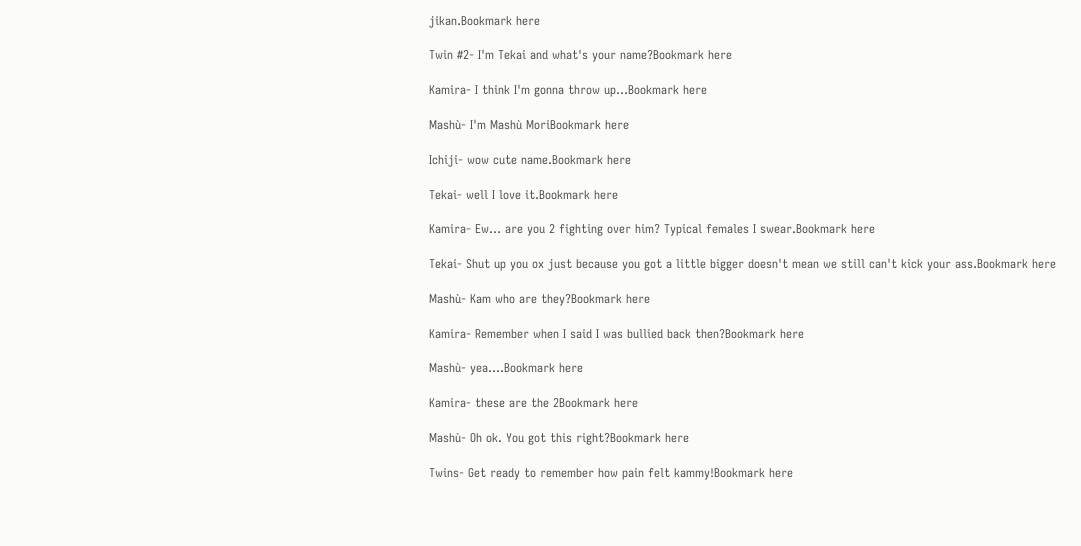jikan.Bookmark here

Twin #2- I'm Tekai and what's your name?Bookmark here

Kamira- I think I'm gonna throw up...Bookmark here

Mashù- I'm Mashù MoriBookmark here

Ichiji- wow cute name.Bookmark here

Tekai- well I love it.Bookmark here

Kamira- Ew… are you 2 fighting over him? Typical females I swear.Bookmark here

Tekai- Shut up you ox just because you got a little bigger doesn't mean we still can't kick your ass.Bookmark here

Mashù- Kam who are they?Bookmark here

Kamira- Remember when I said I was bullied back then?Bookmark here

Mashù- yea….Bookmark here

Kamira- these are the 2Bookmark here

Mashù- Oh ok. You got this right?Bookmark here

Twins- Get ready to remember how pain felt kammy!Bookmark here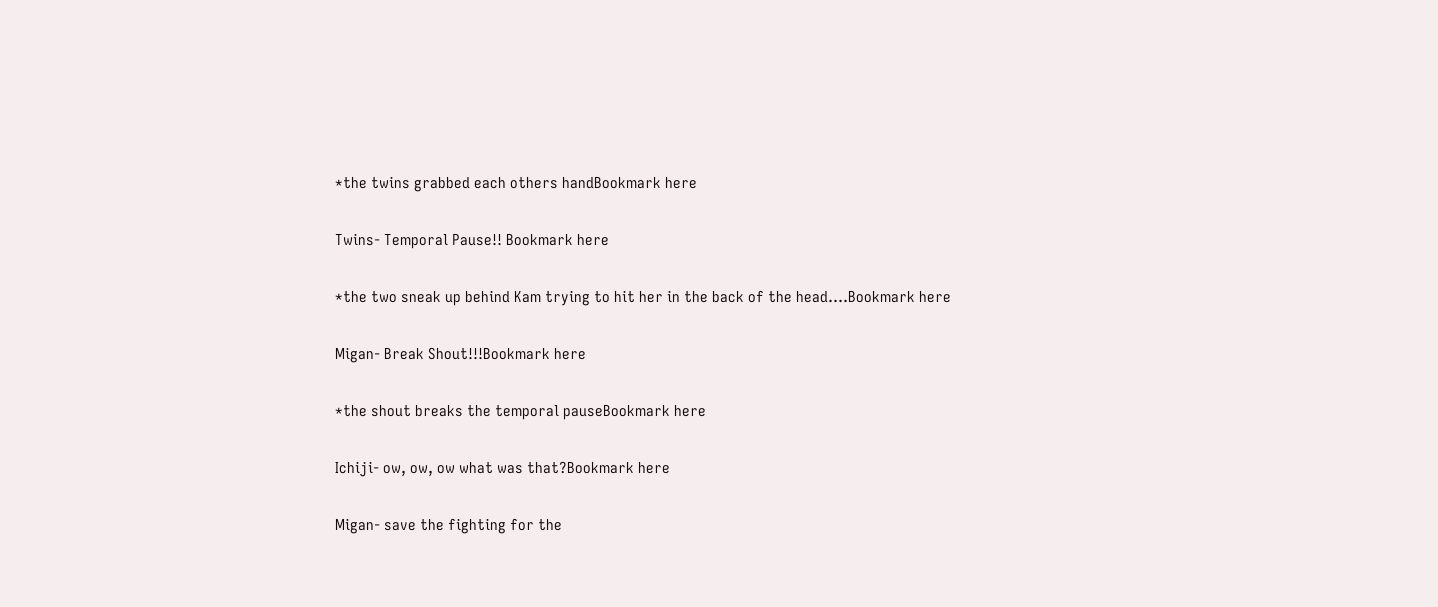*the twins grabbed each others handBookmark here

Twins- Temporal Pause!! Bookmark here

*the two sneak up behind Kam trying to hit her in the back of the head….Bookmark here

Migan- Break Shout!!!Bookmark here

*the shout breaks the temporal pauseBookmark here

Ichiji- ow, ow, ow what was that?Bookmark here

Migan- save the fighting for the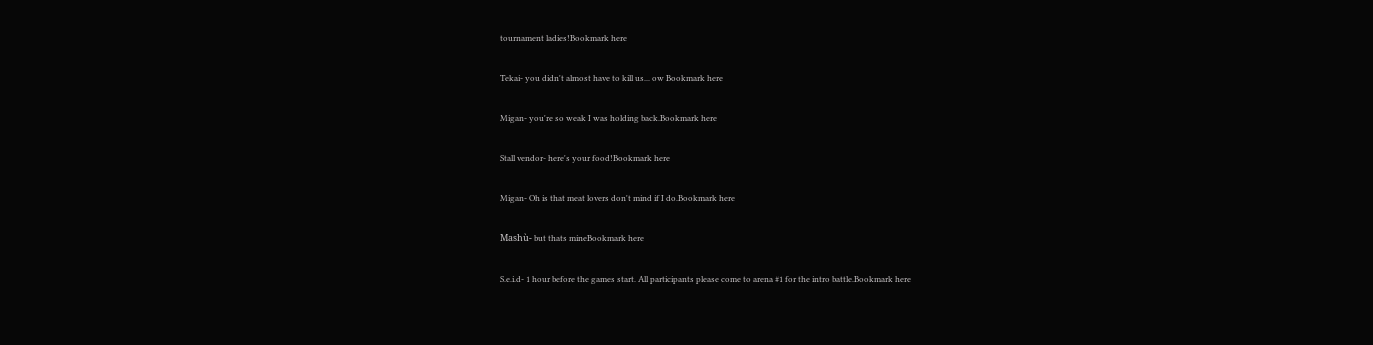tournament ladies!Bookmark here

Tekai- you didn't almost have to kill us... ow Bookmark here

Migan- you're so weak I was holding back.Bookmark here

Stall vendor- here's your food!Bookmark here

Migan- Oh is that meat lovers don't mind if I do.Bookmark here

Mashù- but thats mineBookmark here

S.e.i.d- 1 hour before the games start. All participants please come to arena #1 for the intro battle.Bookmark here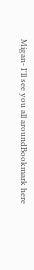Migan- I'll see you all aroundBookmark here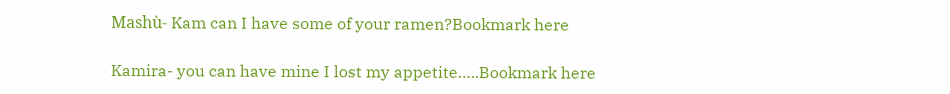Mashù- Kam can I have some of your ramen?Bookmark here

Kamira- you can have mine I lost my appetite…..Bookmark here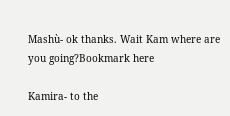Mashù- ok thanks. Wait Kam where are you going?Bookmark here

Kamira- to the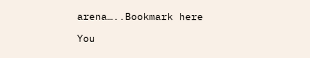arena…..Bookmark here

You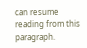can resume reading from this paragraph.